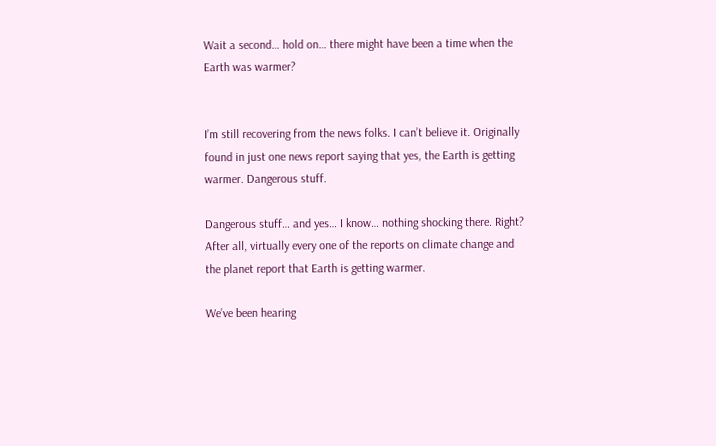Wait a second… hold on… there might have been a time when the Earth was warmer?


I’m still recovering from the news folks. I can’t believe it. Originally found in just one news report saying that yes, the Earth is getting warmer. Dangerous stuff.

Dangerous stuff… and yes… I know… nothing shocking there. Right? After all, virtually every one of the reports on climate change and the planet report that Earth is getting warmer.

We’ve been hearing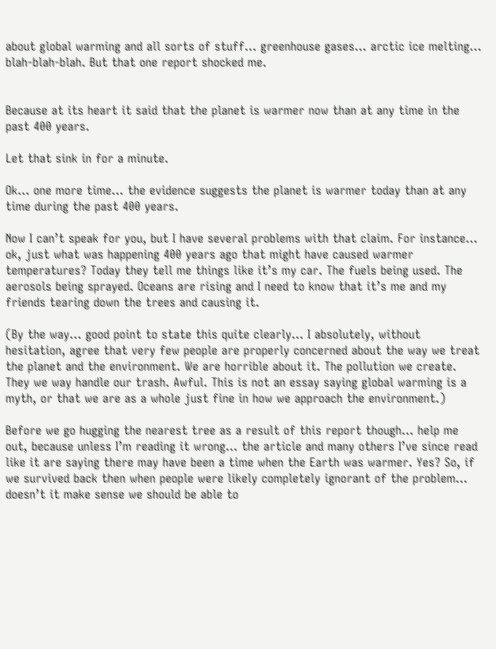about global warming and all sorts of stuff… greenhouse gases… arctic ice melting… blah-blah-blah. But that one report shocked me.


Because at its heart it said that the planet is warmer now than at any time in the past 400 years.

Let that sink in for a minute.

Ok… one more time… the evidence suggests the planet is warmer today than at any time during the past 400 years.

Now I can’t speak for you, but I have several problems with that claim. For instance... ok, just what was happening 400 years ago that might have caused warmer temperatures? Today they tell me things like it’s my car. The fuels being used. The aerosols being sprayed. Oceans are rising and I need to know that it’s me and my friends tearing down the trees and causing it.

(By the way… good point to state this quite clearly… I absolutely, without hesitation, agree that very few people are properly concerned about the way we treat the planet and the environment. We are horrible about it. The pollution we create. They we way handle our trash. Awful. This is not an essay saying global warming is a myth, or that we are as a whole just fine in how we approach the environment.)

Before we go hugging the nearest tree as a result of this report though… help me out, because unless I’m reading it wrong… the article and many others I’ve since read like it are saying there may have been a time when the Earth was warmer. Yes? So, if we survived back then when people were likely completely ignorant of the problem… doesn’t it make sense we should be able to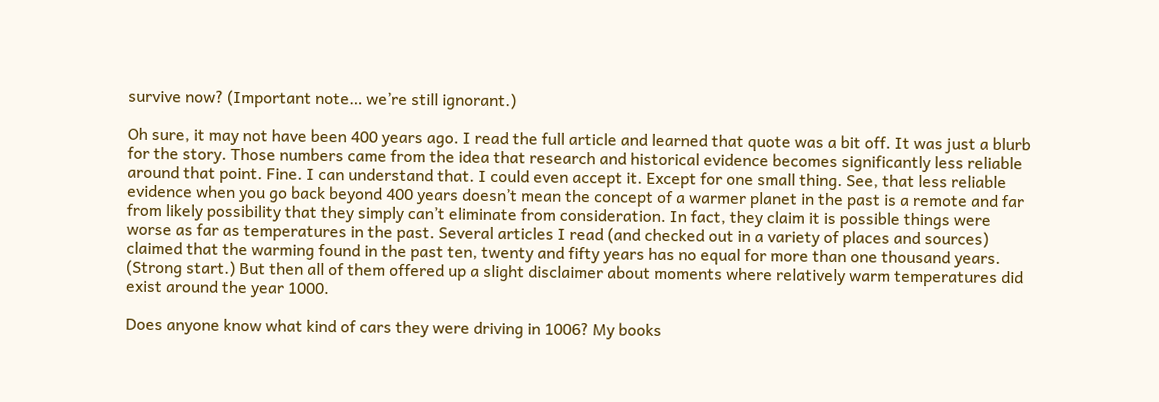survive now? (Important note… we’re still ignorant.)

Oh sure, it may not have been 400 years ago. I read the full article and learned that quote was a bit off. It was just a blurb for the story. Those numbers came from the idea that research and historical evidence becomes significantly less reliable around that point. Fine. I can understand that. I could even accept it. Except for one small thing. See, that less reliable evidence when you go back beyond 400 years doesn’t mean the concept of a warmer planet in the past is a remote and far from likely possibility that they simply can’t eliminate from consideration. In fact, they claim it is possible things were worse as far as temperatures in the past. Several articles I read (and checked out in a variety of places and sources) claimed that the warming found in the past ten, twenty and fifty years has no equal for more than one thousand years. (Strong start.) But then all of them offered up a slight disclaimer about moments where relatively warm temperatures did exist around the year 1000.

Does anyone know what kind of cars they were driving in 1006? My books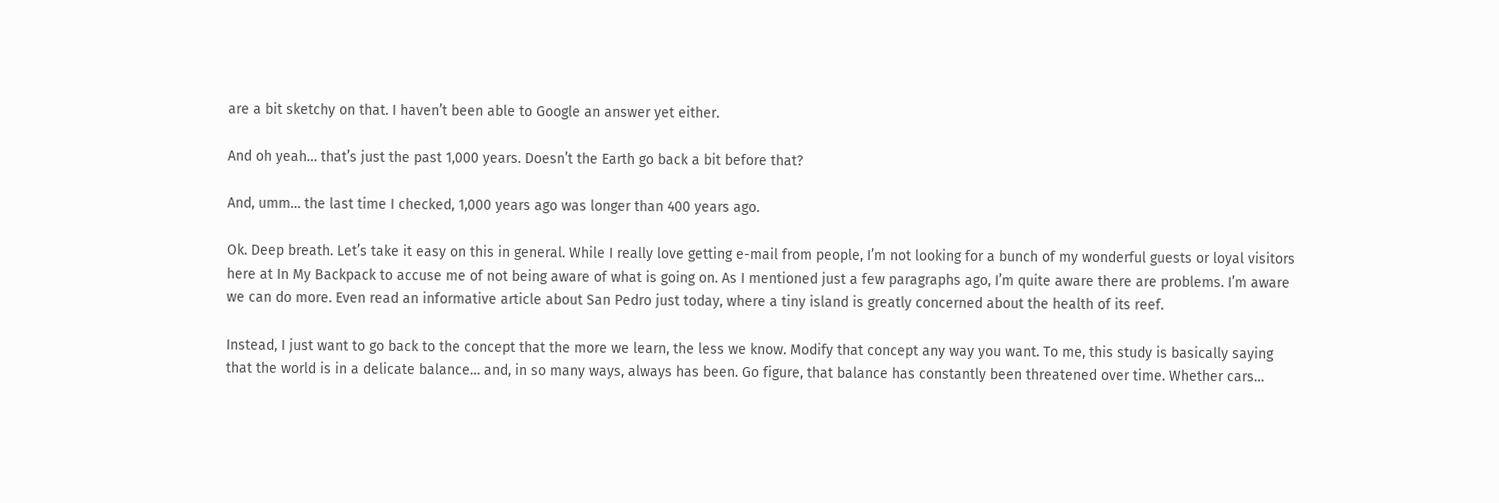are a bit sketchy on that. I haven’t been able to Google an answer yet either.

And oh yeah… that’s just the past 1,000 years. Doesn’t the Earth go back a bit before that?

And, umm… the last time I checked, 1,000 years ago was longer than 400 years ago.

Ok. Deep breath. Let’s take it easy on this in general. While I really love getting e-mail from people, I’m not looking for a bunch of my wonderful guests or loyal visitors here at In My Backpack to accuse me of not being aware of what is going on. As I mentioned just a few paragraphs ago, I’m quite aware there are problems. I’m aware we can do more. Even read an informative article about San Pedro just today, where a tiny island is greatly concerned about the health of its reef.

Instead, I just want to go back to the concept that the more we learn, the less we know. Modify that concept any way you want. To me, this study is basically saying that the world is in a delicate balance… and, in so many ways, always has been. Go figure, that balance has constantly been threatened over time. Whether cars…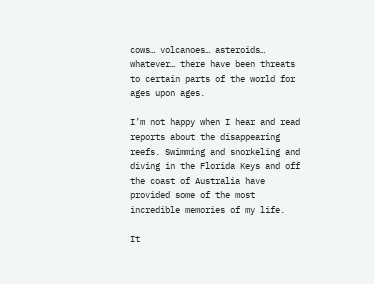cows… volcanoes… asteroids… whatever… there have been threats to certain parts of the world for ages upon ages.

I’m not happy when I hear and read reports about the disappearing reefs. Swimming and snorkeling and diving in the Florida Keys and off the coast of Australia have provided some of the most incredible memories of my life.

It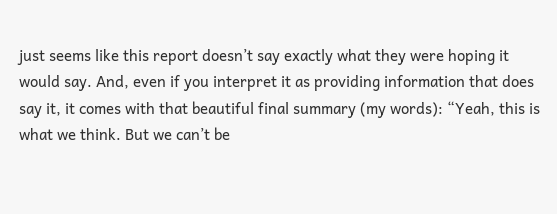just seems like this report doesn’t say exactly what they were hoping it would say. And, even if you interpret it as providing information that does say it, it comes with that beautiful final summary (my words): “Yeah, this is what we think. But we can’t be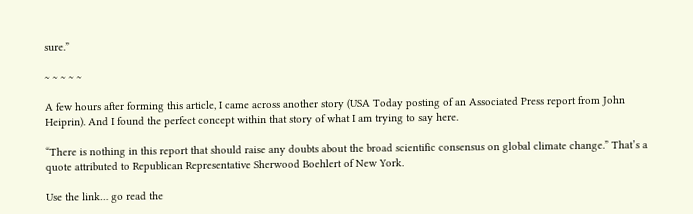sure.”

~ ~ ~ ~ ~

A few hours after forming this article, I came across another story (USA Today posting of an Associated Press report from John Heiprin). And I found the perfect concept within that story of what I am trying to say here.

“There is nothing in this report that should raise any doubts about the broad scientific consensus on global climate change.” That’s a quote attributed to Republican Representative Sherwood Boehlert of New York.

Use the link… go read the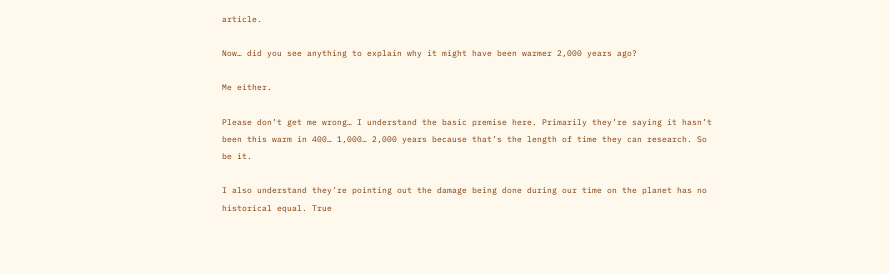article.

Now… did you see anything to explain why it might have been warmer 2,000 years ago?

Me either.

Please don’t get me wrong… I understand the basic premise here. Primarily they’re saying it hasn’t been this warm in 400… 1,000… 2,000 years because that’s the length of time they can research. So be it.

I also understand they’re pointing out the damage being done during our time on the planet has no historical equal. True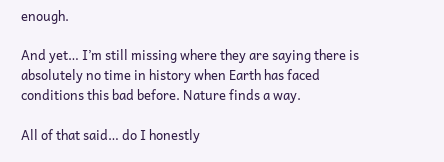enough.

And yet… I’m still missing where they are saying there is absolutely no time in history when Earth has faced conditions this bad before. Nature finds a way.

All of that said… do I honestly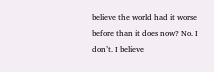believe the world had it worse before than it does now? No. I don’t. I believe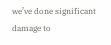we’ve done significant damage to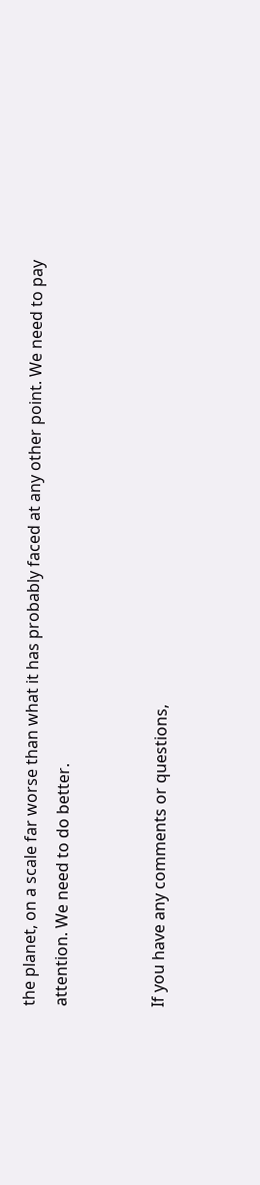the planet, on a scale far worse than what it has probably faced at any other point. We need to pay attention. We need to do better.


If you have any comments or questions,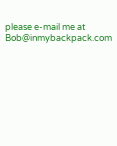please e-mail me at Bob@inmybackpack.com